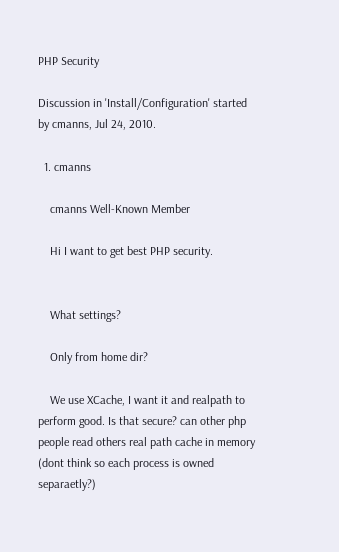PHP Security

Discussion in 'Install/Configuration' started by cmanns, Jul 24, 2010.

  1. cmanns

    cmanns Well-Known Member

    Hi I want to get best PHP security.


    What settings?

    Only from home dir?

    We use XCache, I want it and realpath to perform good. Is that secure? can other php people read others real path cache in memory (dont think so each process is owned separaetly?)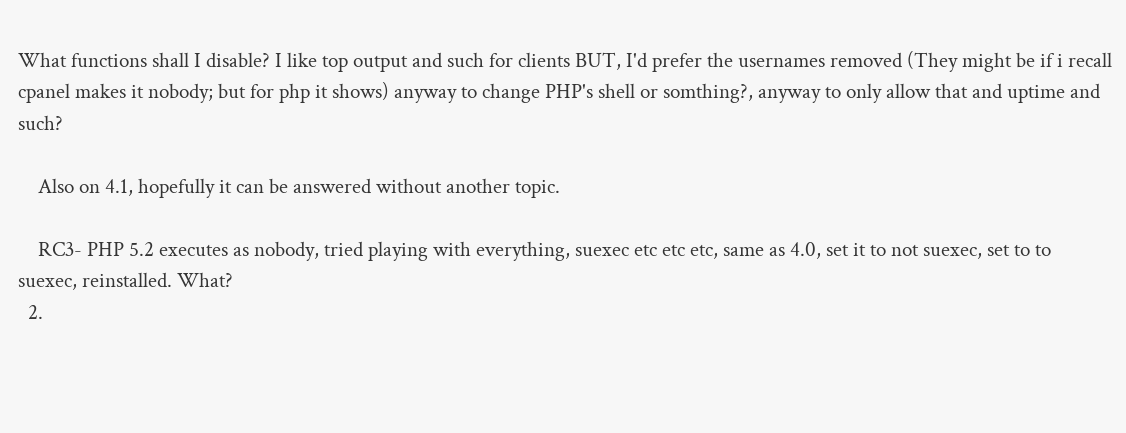What functions shall I disable? I like top output and such for clients BUT, I'd prefer the usernames removed (They might be if i recall cpanel makes it nobody; but for php it shows) anyway to change PHP's shell or somthing?, anyway to only allow that and uptime and such?

    Also on 4.1, hopefully it can be answered without another topic.

    RC3- PHP 5.2 executes as nobody, tried playing with everything, suexec etc etc etc, same as 4.0, set it to not suexec, set to to suexec, reinstalled. What?
  2.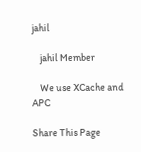jahil

    jahil Member

    We use XCache and APC

Share This Page